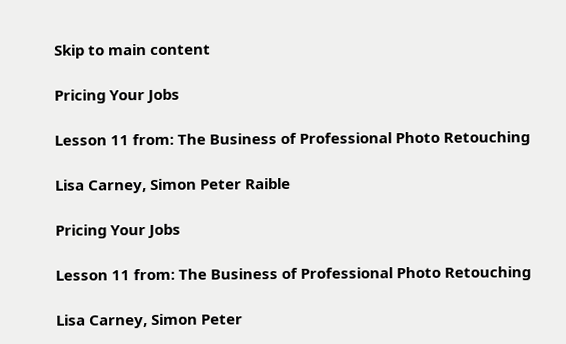Skip to main content

Pricing Your Jobs

Lesson 11 from: The Business of Professional Photo Retouching

Lisa Carney, Simon Peter Raible

Pricing Your Jobs

Lesson 11 from: The Business of Professional Photo Retouching

Lisa Carney, Simon Peter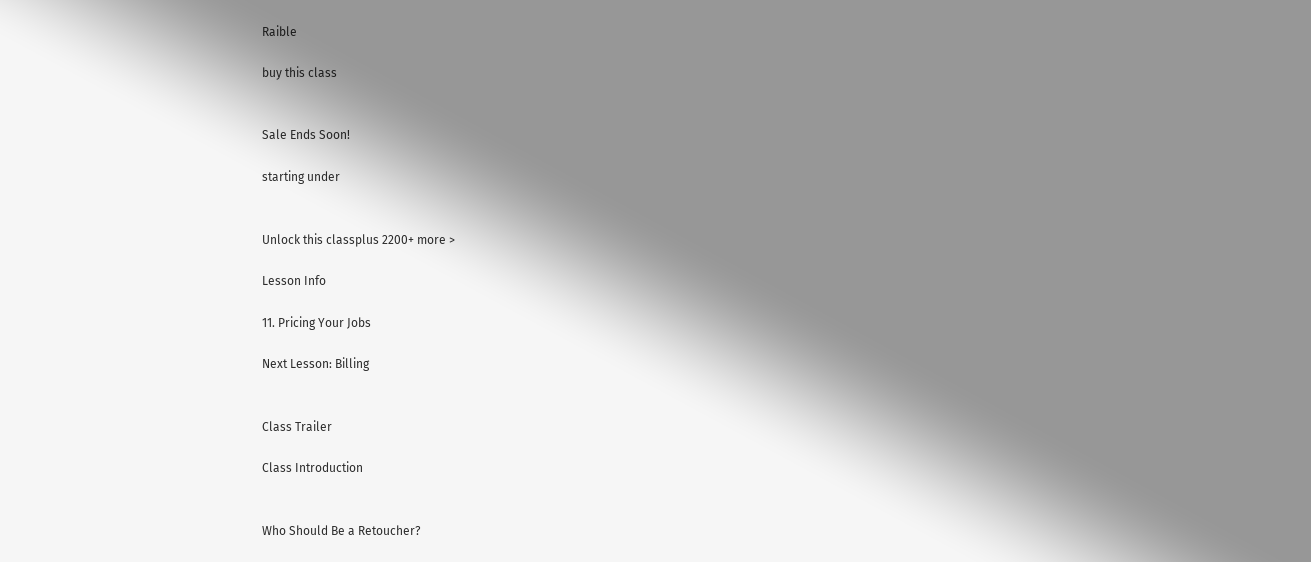Raible

buy this class


Sale Ends Soon!

starting under


Unlock this classplus 2200+ more >

Lesson Info

11. Pricing Your Jobs

Next Lesson: Billing


Class Trailer

Class Introduction


Who Should Be a Retoucher?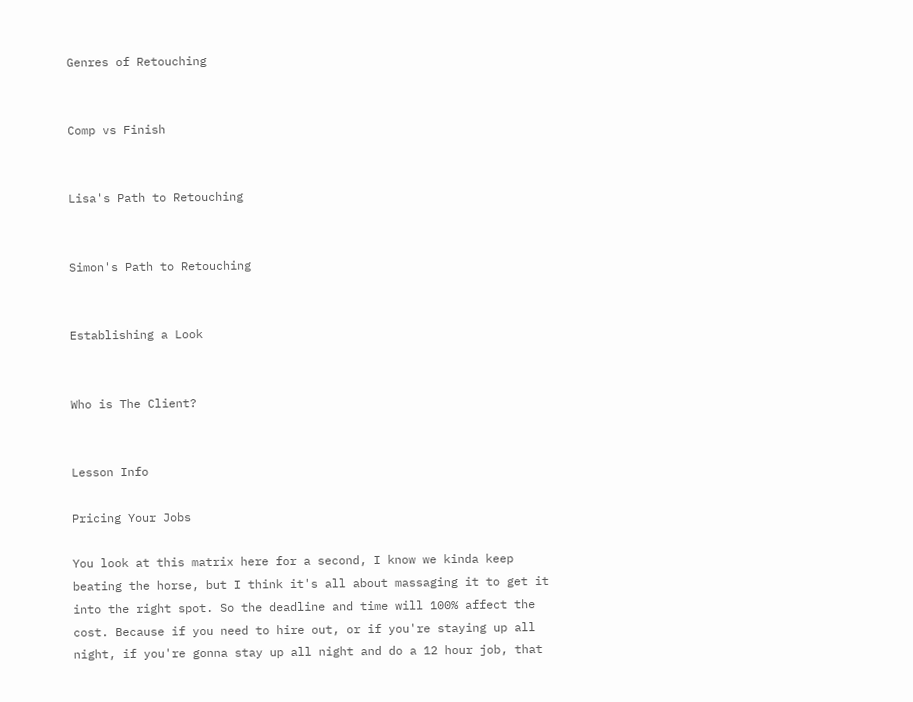Genres of Retouching


Comp vs Finish


Lisa's Path to Retouching


Simon's Path to Retouching


Establishing a Look


Who is The Client?


Lesson Info

Pricing Your Jobs

You look at this matrix here for a second, I know we kinda keep beating the horse, but I think it's all about massaging it to get it into the right spot. So the deadline and time will 100% affect the cost. Because if you need to hire out, or if you're staying up all night, if you're gonna stay up all night and do a 12 hour job, that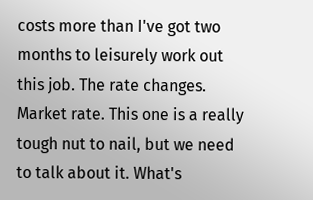costs more than I've got two months to leisurely work out this job. The rate changes. Market rate. This one is a really tough nut to nail, but we need to talk about it. What's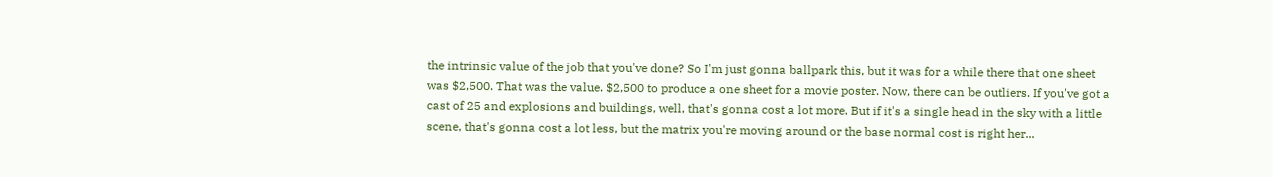the intrinsic value of the job that you've done? So I'm just gonna ballpark this, but it was for a while there that one sheet was $2,500. That was the value. $2,500 to produce a one sheet for a movie poster. Now, there can be outliers. If you've got a cast of 25 and explosions and buildings, well, that's gonna cost a lot more. But if it's a single head in the sky with a little scene, that's gonna cost a lot less, but the matrix you're moving around or the base normal cost is right her...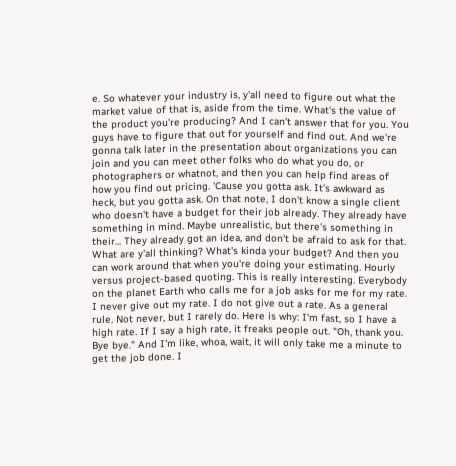e. So whatever your industry is, y'all need to figure out what the market value of that is, aside from the time. What's the value of the product you're producing? And I can't answer that for you. You guys have to figure that out for yourself and find out. And we're gonna talk later in the presentation about organizations you can join and you can meet other folks who do what you do, or photographers or whatnot, and then you can help find areas of how you find out pricing. 'Cause you gotta ask. It's awkward as heck, but you gotta ask. On that note, I don't know a single client who doesn't have a budget for their job already. They already have something in mind. Maybe unrealistic, but there's something in their... They already got an idea, and don't be afraid to ask for that. What are y'all thinking? What's kinda your budget? And then you can work around that when you're doing your estimating. Hourly versus project-based quoting. This is really interesting. Everybody on the planet Earth who calls me for a job asks for me for my rate. I never give out my rate. I do not give out a rate. As a general rule. Not never, but I rarely do. Here is why: I'm fast, so I have a high rate. If I say a high rate, it freaks people out. "Oh, thank you. Bye bye." And I'm like, whoa, wait, it will only take me a minute to get the job done. I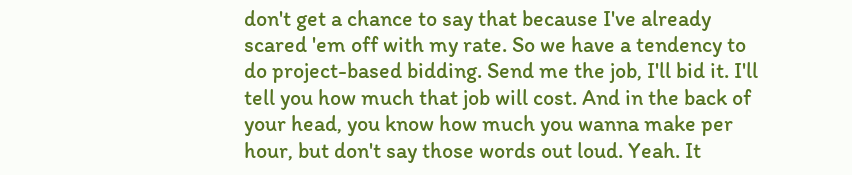don't get a chance to say that because I've already scared 'em off with my rate. So we have a tendency to do project-based bidding. Send me the job, I'll bid it. I'll tell you how much that job will cost. And in the back of your head, you know how much you wanna make per hour, but don't say those words out loud. Yeah. It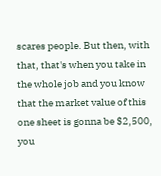scares people. But then, with that, that's when you take in the whole job and you know that the market value of this one sheet is gonna be $2,500, you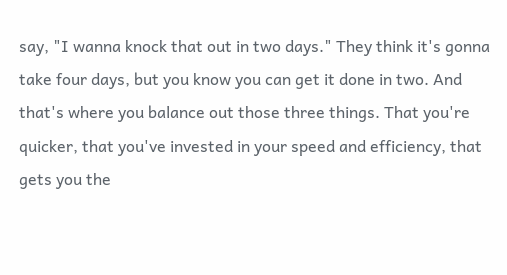say, "I wanna knock that out in two days." They think it's gonna take four days, but you know you can get it done in two. And that's where you balance out those three things. That you're quicker, that you've invested in your speed and efficiency, that gets you the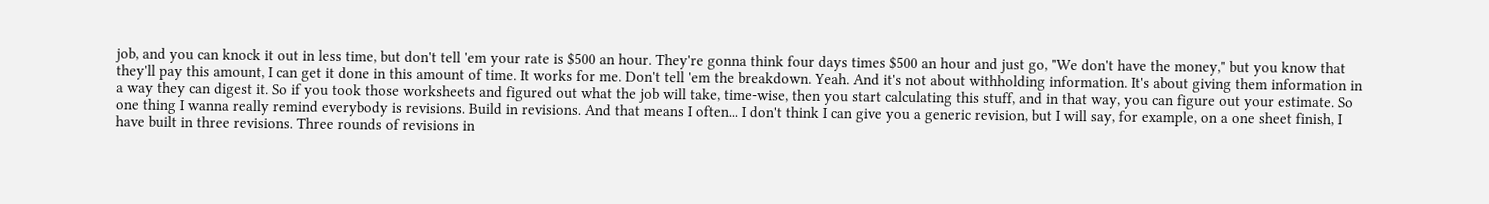job, and you can knock it out in less time, but don't tell 'em your rate is $500 an hour. They're gonna think four days times $500 an hour and just go, "We don't have the money," but you know that they'll pay this amount, I can get it done in this amount of time. It works for me. Don't tell 'em the breakdown. Yeah. And it's not about withholding information. It's about giving them information in a way they can digest it. So if you took those worksheets and figured out what the job will take, time-wise, then you start calculating this stuff, and in that way, you can figure out your estimate. So one thing I wanna really remind everybody is revisions. Build in revisions. And that means I often... I don't think I can give you a generic revision, but I will say, for example, on a one sheet finish, I have built in three revisions. Three rounds of revisions in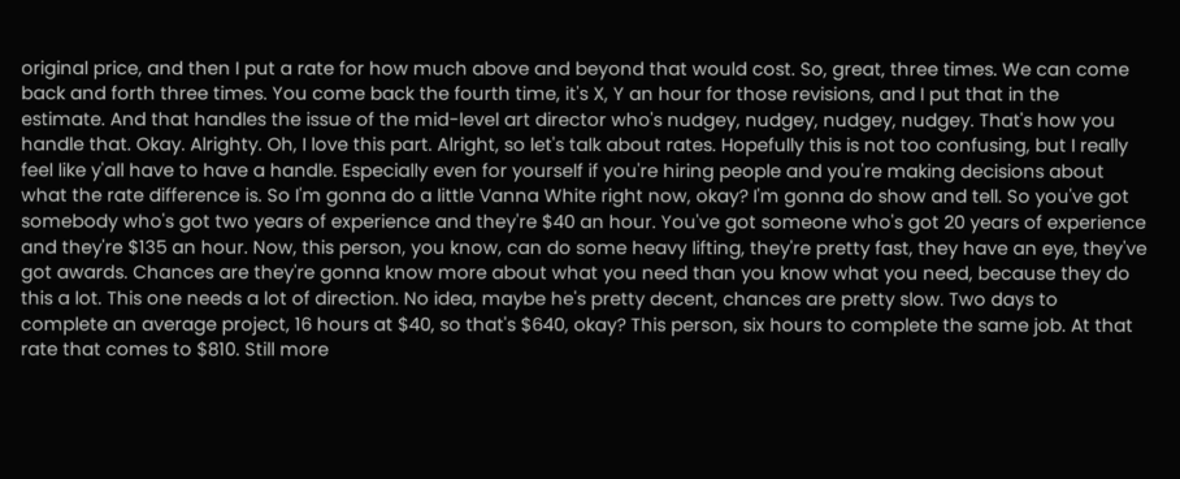original price, and then I put a rate for how much above and beyond that would cost. So, great, three times. We can come back and forth three times. You come back the fourth time, it's X, Y an hour for those revisions, and I put that in the estimate. And that handles the issue of the mid-level art director who's nudgey, nudgey, nudgey, nudgey. That's how you handle that. Okay. Alrighty. Oh, I love this part. Alright, so let's talk about rates. Hopefully this is not too confusing, but I really feel like y'all have to have a handle. Especially even for yourself if you're hiring people and you're making decisions about what the rate difference is. So I'm gonna do a little Vanna White right now, okay? I'm gonna do show and tell. So you've got somebody who's got two years of experience and they're $40 an hour. You've got someone who's got 20 years of experience and they're $135 an hour. Now, this person, you know, can do some heavy lifting, they're pretty fast, they have an eye, they've got awards. Chances are they're gonna know more about what you need than you know what you need, because they do this a lot. This one needs a lot of direction. No idea, maybe he's pretty decent, chances are pretty slow. Two days to complete an average project, 16 hours at $40, so that's $640, okay? This person, six hours to complete the same job. At that rate that comes to $810. Still more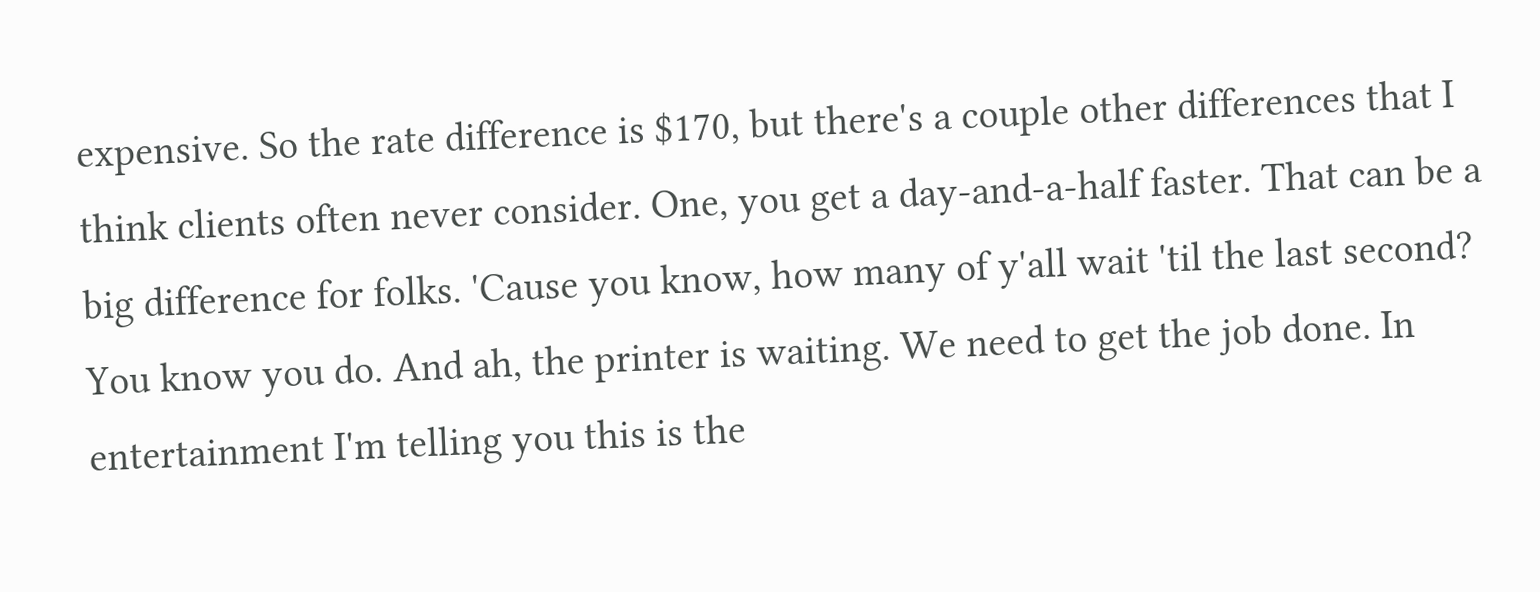expensive. So the rate difference is $170, but there's a couple other differences that I think clients often never consider. One, you get a day-and-a-half faster. That can be a big difference for folks. 'Cause you know, how many of y'all wait 'til the last second? You know you do. And ah, the printer is waiting. We need to get the job done. In entertainment I'm telling you this is the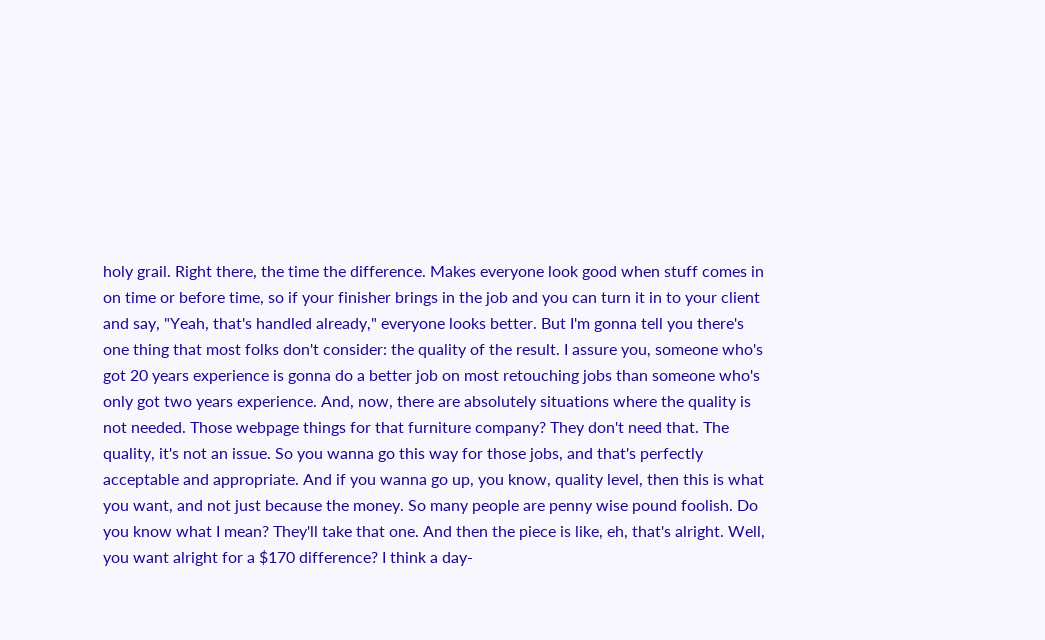holy grail. Right there, the time the difference. Makes everyone look good when stuff comes in on time or before time, so if your finisher brings in the job and you can turn it in to your client and say, "Yeah, that's handled already," everyone looks better. But I'm gonna tell you there's one thing that most folks don't consider: the quality of the result. I assure you, someone who's got 20 years experience is gonna do a better job on most retouching jobs than someone who's only got two years experience. And, now, there are absolutely situations where the quality is not needed. Those webpage things for that furniture company? They don't need that. The quality, it's not an issue. So you wanna go this way for those jobs, and that's perfectly acceptable and appropriate. And if you wanna go up, you know, quality level, then this is what you want, and not just because the money. So many people are penny wise pound foolish. Do you know what I mean? They'll take that one. And then the piece is like, eh, that's alright. Well, you want alright for a $170 difference? I think a day-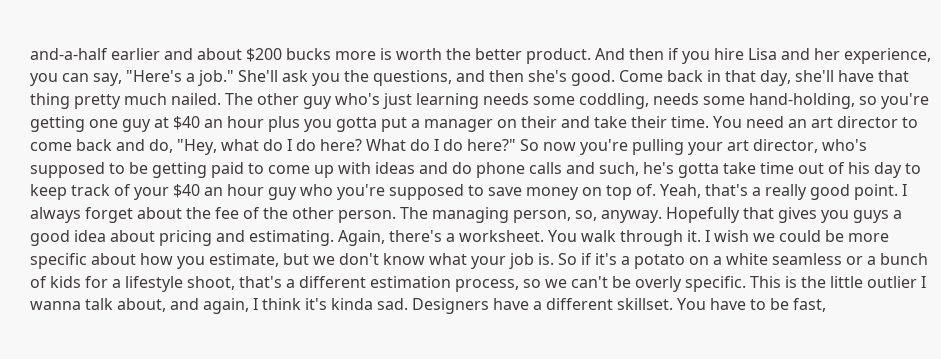and-a-half earlier and about $200 bucks more is worth the better product. And then if you hire Lisa and her experience, you can say, "Here's a job." She'll ask you the questions, and then she's good. Come back in that day, she'll have that thing pretty much nailed. The other guy who's just learning needs some coddling, needs some hand-holding, so you're getting one guy at $40 an hour plus you gotta put a manager on their and take their time. You need an art director to come back and do, "Hey, what do I do here? What do I do here?" So now you're pulling your art director, who's supposed to be getting paid to come up with ideas and do phone calls and such, he's gotta take time out of his day to keep track of your $40 an hour guy who you're supposed to save money on top of. Yeah, that's a really good point. I always forget about the fee of the other person. The managing person, so, anyway. Hopefully that gives you guys a good idea about pricing and estimating. Again, there's a worksheet. You walk through it. I wish we could be more specific about how you estimate, but we don't know what your job is. So if it's a potato on a white seamless or a bunch of kids for a lifestyle shoot, that's a different estimation process, so we can't be overly specific. This is the little outlier I wanna talk about, and again, I think it's kinda sad. Designers have a different skillset. You have to be fast,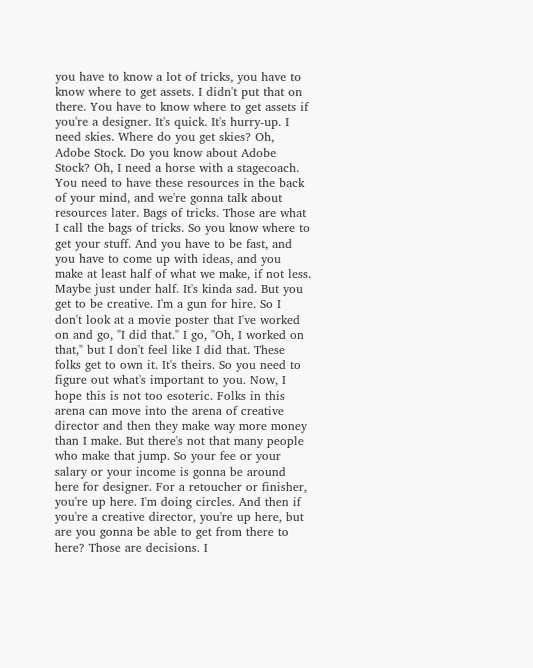you have to know a lot of tricks, you have to know where to get assets. I didn't put that on there. You have to know where to get assets if you're a designer. It's quick. It's hurry-up. I need skies. Where do you get skies? Oh, Adobe Stock. Do you know about Adobe Stock? Oh, I need a horse with a stagecoach. You need to have these resources in the back of your mind, and we're gonna talk about resources later. Bags of tricks. Those are what I call the bags of tricks. So you know where to get your stuff. And you have to be fast, and you have to come up with ideas, and you make at least half of what we make, if not less. Maybe just under half. It's kinda sad. But you get to be creative. I'm a gun for hire. So I don't look at a movie poster that I've worked on and go, "I did that." I go, "Oh, I worked on that," but I don't feel like I did that. These folks get to own it. It's theirs. So you need to figure out what's important to you. Now, I hope this is not too esoteric. Folks in this arena can move into the arena of creative director and then they make way more money than I make. But there's not that many people who make that jump. So your fee or your salary or your income is gonna be around here for designer. For a retoucher or finisher, you're up here. I'm doing circles. And then if you're a creative director, you're up here, but are you gonna be able to get from there to here? Those are decisions. I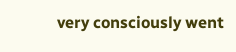very consciously went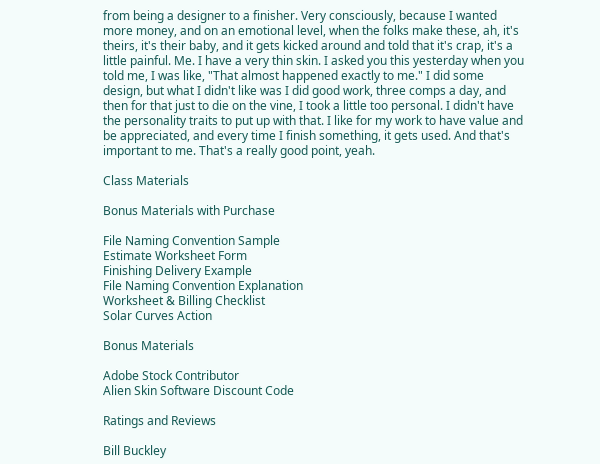from being a designer to a finisher. Very consciously, because I wanted more money, and on an emotional level, when the folks make these, ah, it's theirs, it's their baby, and it gets kicked around and told that it's crap, it's a little painful. Me. I have a very thin skin. I asked you this yesterday when you told me, I was like, "That almost happened exactly to me." I did some design, but what I didn't like was I did good work, three comps a day, and then for that just to die on the vine, I took a little too personal. I didn't have the personality traits to put up with that. I like for my work to have value and be appreciated, and every time I finish something, it gets used. And that's important to me. That's a really good point, yeah.

Class Materials

Bonus Materials with Purchase

File Naming Convention Sample
Estimate Worksheet Form
Finishing Delivery Example
File Naming Convention Explanation
Worksheet & Billing Checklist
Solar Curves Action

Bonus Materials

Adobe Stock Contributor
Alien Skin Software Discount Code

Ratings and Reviews

Bill Buckley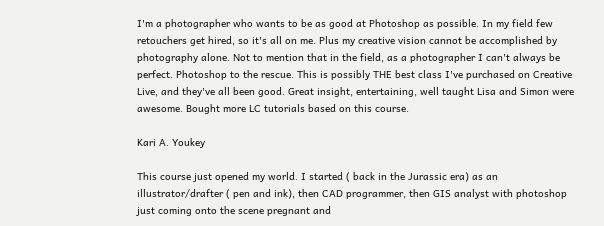I'm a photographer who wants to be as good at Photoshop as possible. In my field few retouchers get hired, so it's all on me. Plus my creative vision cannot be accomplished by photography alone. Not to mention that in the field, as a photographer I can't always be perfect. Photoshop to the rescue. This is possibly THE best class I've purchased on Creative Live, and they've all been good. Great insight, entertaining, well taught Lisa and Simon were awesome. Bought more LC tutorials based on this course.

Kari A. Youkey

This course just opened my world. I started ( back in the Jurassic era) as an illustrator/drafter ( pen and ink), then CAD programmer, then GIS analyst with photoshop just coming onto the scene pregnant and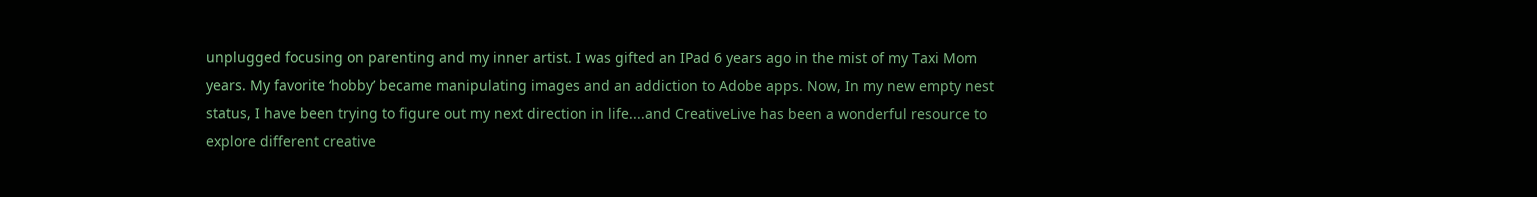unplugged focusing on parenting and my inner artist. I was gifted an IPad 6 years ago in the mist of my Taxi Mom years. My favorite ‘hobby’ became manipulating images and an addiction to Adobe apps. Now, In my new empty nest status, I have been trying to figure out my next direction in life....and CreativeLive has been a wonderful resource to explore different creative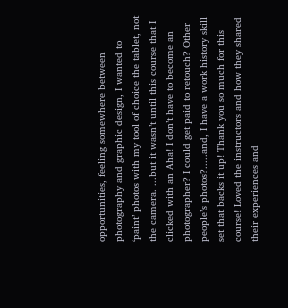opportunities, feeling somewhere between photography and graphic design, I wanted to ‘paint’ photos with my tool of choice the tablet, not the camera. ...but it wasn’t until this course that I clicked with an Aha! I don’t have to become an photographer? I could get paid to retouch? Other people’s photos?.....and, I have a work history skill set that backs it up! Thank you so much for this course! Loved the instructors and how they shared their experiences and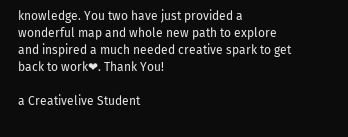knowledge. You two have just provided a wonderful map and whole new path to explore and inspired a much needed creative spark to get back to work❤. Thank You!

a Creativelive Student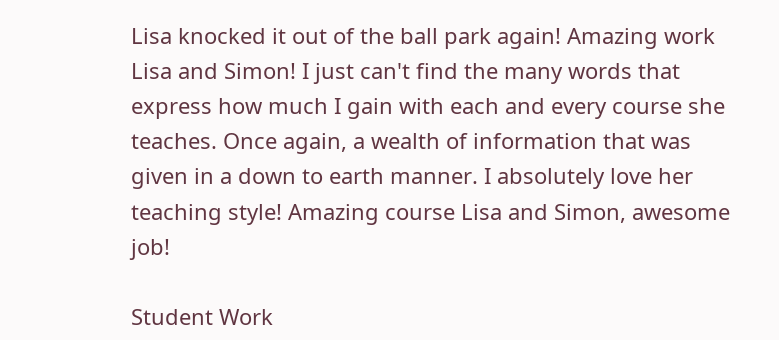Lisa knocked it out of the ball park again! Amazing work Lisa and Simon! I just can't find the many words that express how much I gain with each and every course she teaches. Once again, a wealth of information that was given in a down to earth manner. I absolutely love her teaching style! Amazing course Lisa and Simon, awesome job!

Student Work